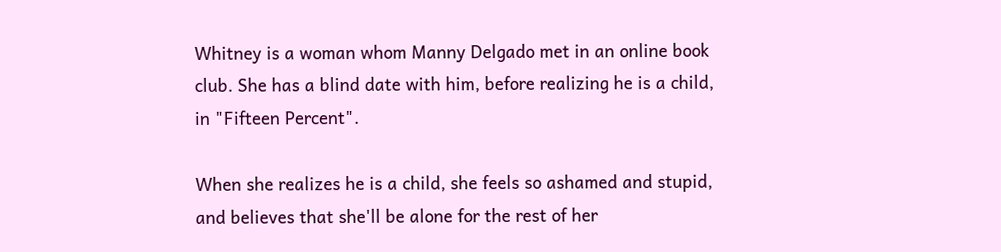Whitney is a woman whom Manny Delgado met in an online book club. She has a blind date with him, before realizing he is a child, in "Fifteen Percent".

When she realizes he is a child, she feels so ashamed and stupid, and believes that she'll be alone for the rest of her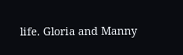life. Gloria and Manny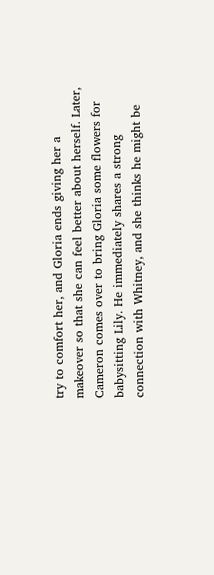try to comfort her, and Gloria ends giving her a makeover so that she can feel better about herself. Later, Cameron comes over to bring Gloria some flowers for babysitting Lily. He immediately shares a strong connection with Whitney, and she thinks he might be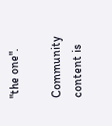"the one".

Community content is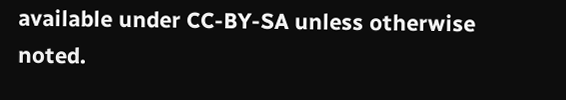available under CC-BY-SA unless otherwise noted.